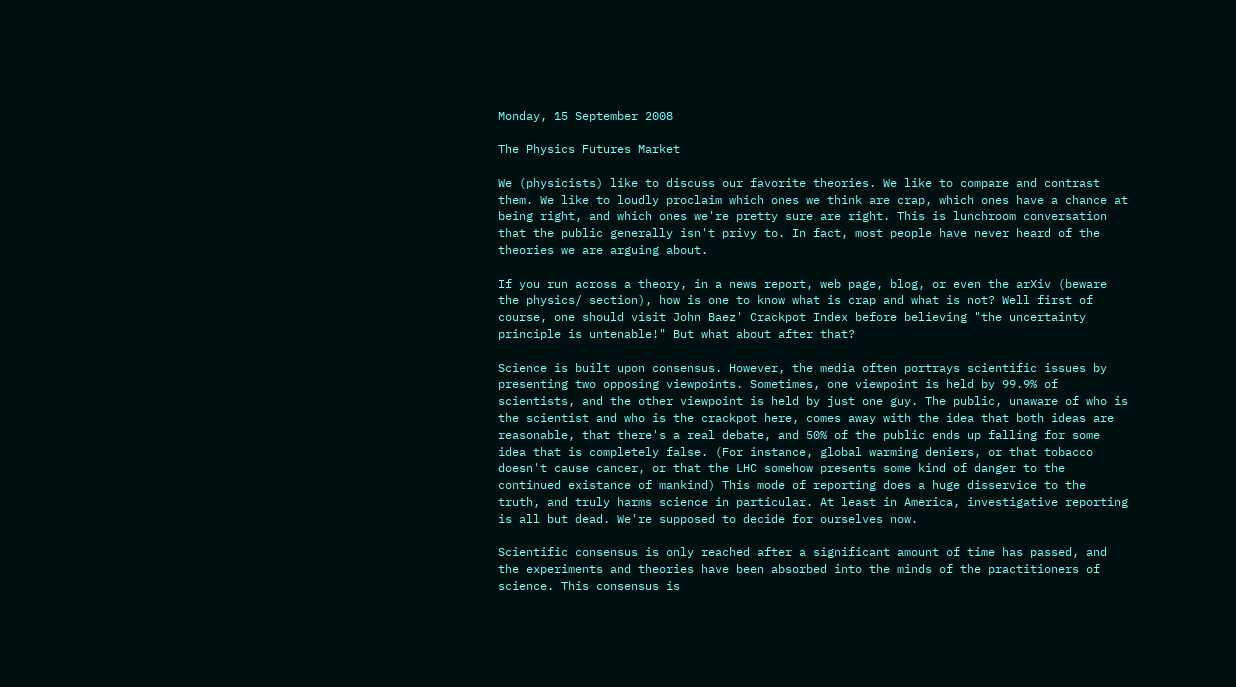Monday, 15 September 2008

The Physics Futures Market

We (physicists) like to discuss our favorite theories. We like to compare and contrast them. We like to loudly proclaim which ones we think are crap, which ones have a chance at being right, and which ones we're pretty sure are right. This is lunchroom conversation that the public generally isn't privy to. In fact, most people have never heard of the theories we are arguing about.

If you run across a theory, in a news report, web page, blog, or even the arXiv (beware the physics/ section), how is one to know what is crap and what is not? Well first of course, one should visit John Baez' Crackpot Index before believing "the uncertainty principle is untenable!" But what about after that?

Science is built upon consensus. However, the media often portrays scientific issues by presenting two opposing viewpoints. Sometimes, one viewpoint is held by 99.9% of scientists, and the other viewpoint is held by just one guy. The public, unaware of who is the scientist and who is the crackpot here, comes away with the idea that both ideas are reasonable, that there's a real debate, and 50% of the public ends up falling for some idea that is completely false. (For instance, global warming deniers, or that tobacco doesn't cause cancer, or that the LHC somehow presents some kind of danger to the continued existance of mankind) This mode of reporting does a huge disservice to the truth, and truly harms science in particular. At least in America, investigative reporting is all but dead. We're supposed to decide for ourselves now.

Scientific consensus is only reached after a significant amount of time has passed, and the experiments and theories have been absorbed into the minds of the practitioners of science. This consensus is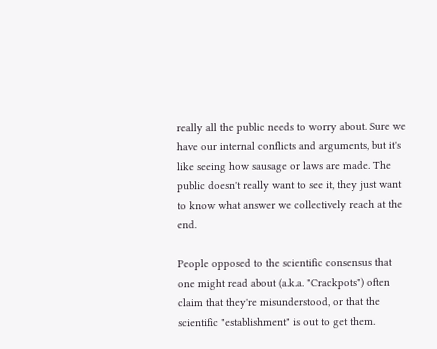really all the public needs to worry about. Sure we have our internal conflicts and arguments, but it's like seeing how sausage or laws are made. The public doesn't really want to see it, they just want to know what answer we collectively reach at the end.

People opposed to the scientific consensus that one might read about (a.k.a. "Crackpots") often claim that they're misunderstood, or that the scientific "establishment" is out to get them.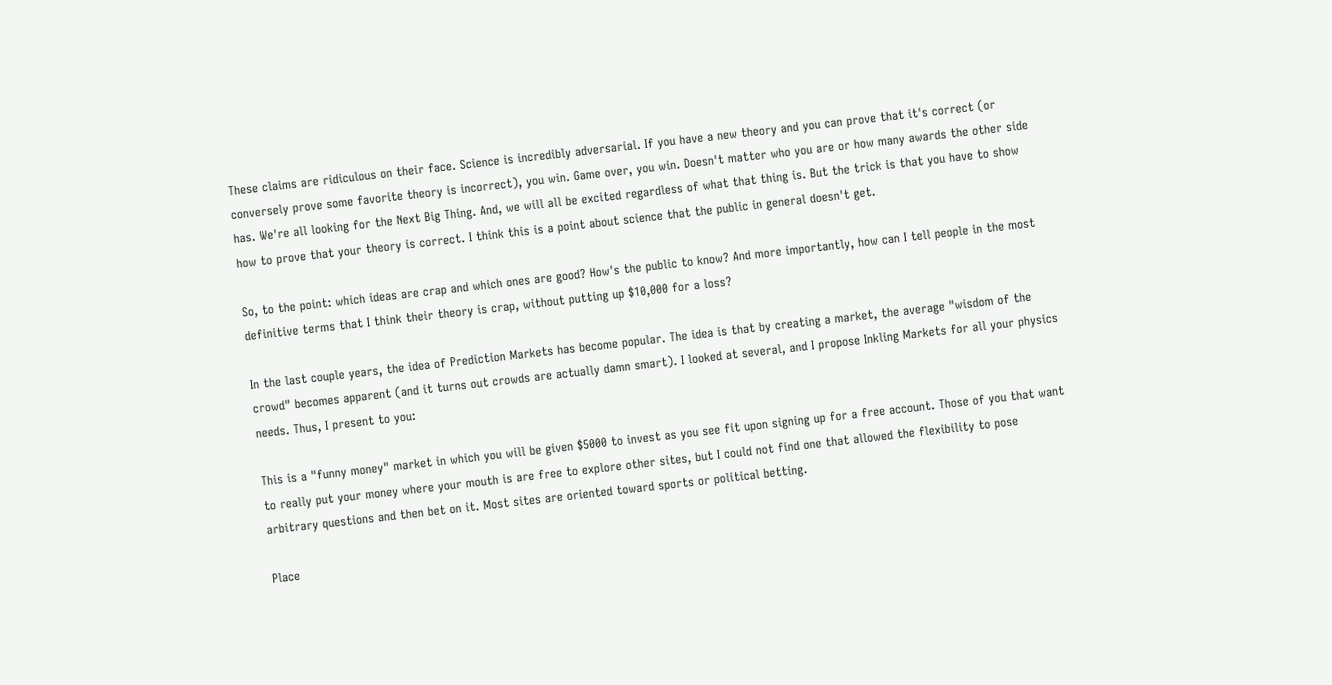These claims are ridiculous on their face. Science is incredibly adversarial. If you have a new theory and you can prove that it's correct (or conversely prove some favorite theory is incorrect), you win. Game over, you win. Doesn't matter who you are or how many awards the other side has. We're all looking for the Next Big Thing. And, we will all be excited regardless of what that thing is. But the trick is that you have to show how to prove that your theory is correct. I think this is a point about science that the public in general doesn't get.

So, to the point: which ideas are crap and which ones are good? How's the public to know? And more importantly, how can I tell people in the most definitive terms that I think their theory is crap, without putting up $10,000 for a loss?

In the last couple years, the idea of Prediction Markets has become popular. The idea is that by creating a market, the average "wisdom of the crowd" becomes apparent (and it turns out crowds are actually damn smart). I looked at several, and I propose Inkling Markets for all your physics needs. Thus, I present to you:

This is a "funny money" market in which you will be given $5000 to invest as you see fit upon signing up for a free account. Those of you that want to really put your money where your mouth is are free to explore other sites, but I could not find one that allowed the flexibility to pose arbitrary questions and then bet on it. Most sites are oriented toward sports or political betting.

Place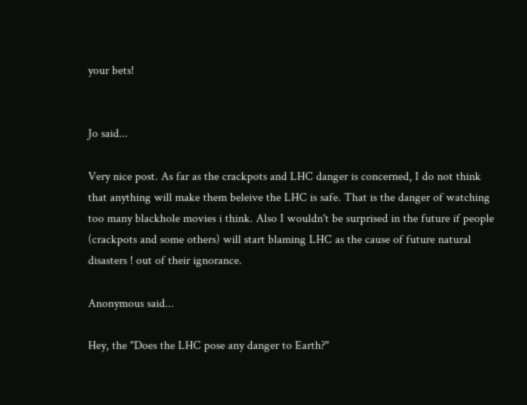your bets!


Jo said...

Very nice post. As far as the crackpots and LHC danger is concerned, I do not think that anything will make them beleive the LHC is safe. That is the danger of watching too many blackhole movies i think. Also I wouldn't be surprised in the future if people (crackpots and some others) will start blaming LHC as the cause of future natural disasters ! out of their ignorance.

Anonymous said...

Hey, the "Does the LHC pose any danger to Earth?"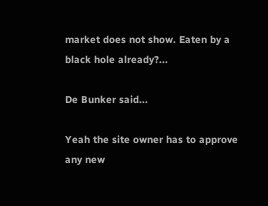market does not show. Eaten by a black hole already?...

De Bunker said...

Yeah the site owner has to approve any new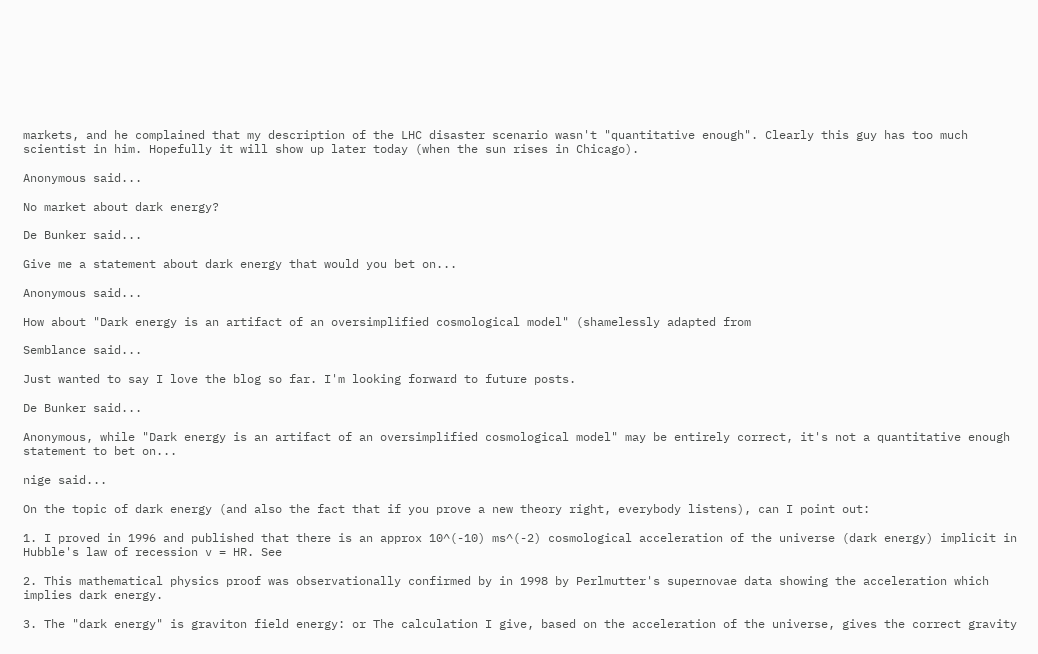markets, and he complained that my description of the LHC disaster scenario wasn't "quantitative enough". Clearly this guy has too much scientist in him. Hopefully it will show up later today (when the sun rises in Chicago).

Anonymous said...

No market about dark energy?

De Bunker said...

Give me a statement about dark energy that would you bet on...

Anonymous said...

How about "Dark energy is an artifact of an oversimplified cosmological model" (shamelessly adapted from

Semblance said...

Just wanted to say I love the blog so far. I'm looking forward to future posts.

De Bunker said...

Anonymous, while "Dark energy is an artifact of an oversimplified cosmological model" may be entirely correct, it's not a quantitative enough statement to bet on...

nige said...

On the topic of dark energy (and also the fact that if you prove a new theory right, everybody listens), can I point out:

1. I proved in 1996 and published that there is an approx 10^(-10) ms^(-2) cosmological acceleration of the universe (dark energy) implicit in Hubble's law of recession v = HR. See

2. This mathematical physics proof was observationally confirmed by in 1998 by Perlmutter's supernovae data showing the acceleration which implies dark energy.

3. The "dark energy" is graviton field energy: or The calculation I give, based on the acceleration of the universe, gives the correct gravity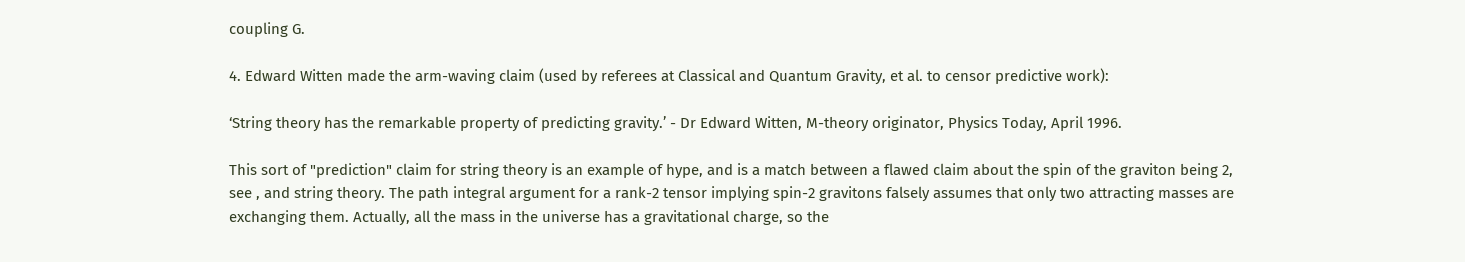coupling G.

4. Edward Witten made the arm-waving claim (used by referees at Classical and Quantum Gravity, et al. to censor predictive work):

‘String theory has the remarkable property of predicting gravity.’ - Dr Edward Witten, M-theory originator, Physics Today, April 1996.

This sort of "prediction" claim for string theory is an example of hype, and is a match between a flawed claim about the spin of the graviton being 2, see , and string theory. The path integral argument for a rank-2 tensor implying spin-2 gravitons falsely assumes that only two attracting masses are exchanging them. Actually, all the mass in the universe has a gravitational charge, so the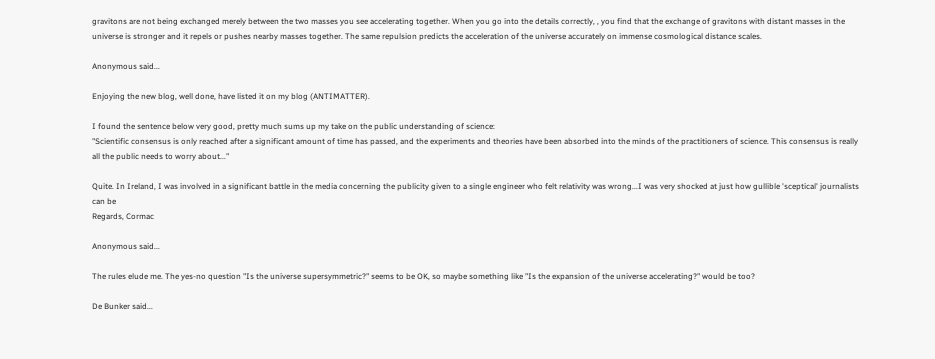gravitons are not being exchanged merely between the two masses you see accelerating together. When you go into the details correctly, , you find that the exchange of gravitons with distant masses in the universe is stronger and it repels or pushes nearby masses together. The same repulsion predicts the acceleration of the universe accurately on immense cosmological distance scales.

Anonymous said...

Enjoying the new blog, well done, have listed it on my blog (ANTIMATTER).

I found the sentence below very good, pretty much sums up my take on the public understanding of science:
"Scientific consensus is only reached after a significant amount of time has passed, and the experiments and theories have been absorbed into the minds of the practitioners of science. This consensus is really all the public needs to worry about..."

Quite. In Ireland, I was involved in a significant battle in the media concerning the publicity given to a single engineer who felt relativity was wrong...I was very shocked at just how gullible 'sceptical' journalists can be
Regards, Cormac

Anonymous said...

The rules elude me. The yes-no question "Is the universe supersymmetric?" seems to be OK, so maybe something like "Is the expansion of the universe accelerating?" would be too?

De Bunker said...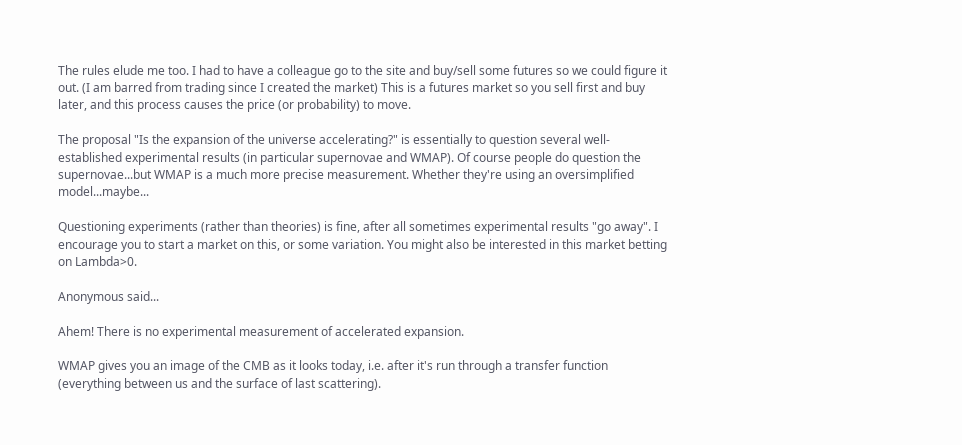The rules elude me too. I had to have a colleague go to the site and buy/sell some futures so we could figure it out. (I am barred from trading since I created the market) This is a futures market so you sell first and buy later, and this process causes the price (or probability) to move.

The proposal "Is the expansion of the universe accelerating?" is essentially to question several well-established experimental results (in particular supernovae and WMAP). Of course people do question the supernovae...but WMAP is a much more precise measurement. Whether they're using an oversimplified model...maybe...

Questioning experiments (rather than theories) is fine, after all sometimes experimental results "go away". I encourage you to start a market on this, or some variation. You might also be interested in this market betting on Lambda>0.

Anonymous said...

Ahem! There is no experimental measurement of accelerated expansion.

WMAP gives you an image of the CMB as it looks today, i.e. after it's run through a transfer function (everything between us and the surface of last scattering).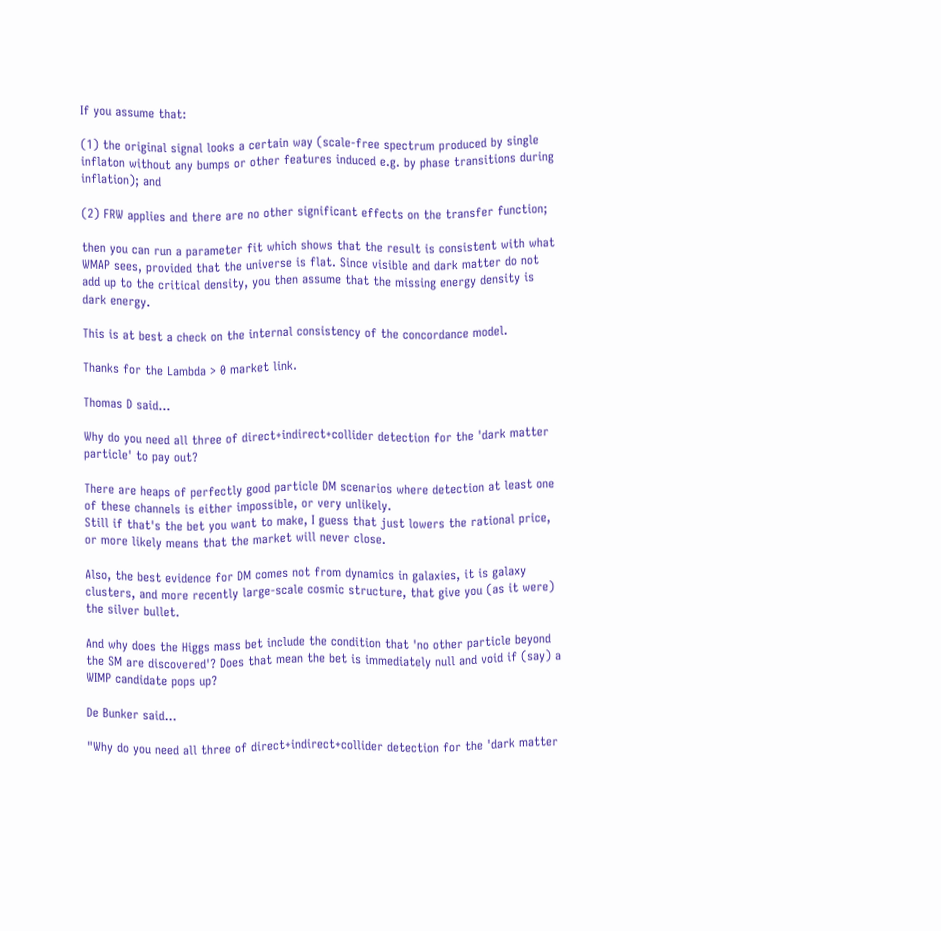If you assume that:

(1) the original signal looks a certain way (scale-free spectrum produced by single inflaton without any bumps or other features induced e.g. by phase transitions during inflation); and

(2) FRW applies and there are no other significant effects on the transfer function;

then you can run a parameter fit which shows that the result is consistent with what WMAP sees, provided that the universe is flat. Since visible and dark matter do not add up to the critical density, you then assume that the missing energy density is dark energy.

This is at best a check on the internal consistency of the concordance model.

Thanks for the Lambda > 0 market link.

Thomas D said...

Why do you need all three of direct+indirect+collider detection for the 'dark matter particle' to pay out?

There are heaps of perfectly good particle DM scenarios where detection at least one of these channels is either impossible, or very unlikely.
Still if that's the bet you want to make, I guess that just lowers the rational price, or more likely means that the market will never close.

Also, the best evidence for DM comes not from dynamics in galaxies, it is galaxy clusters, and more recently large-scale cosmic structure, that give you (as it were) the silver bullet.

And why does the Higgs mass bet include the condition that 'no other particle beyond the SM are discovered'? Does that mean the bet is immediately null and void if (say) a WIMP candidate pops up?

De Bunker said...

"Why do you need all three of direct+indirect+collider detection for the 'dark matter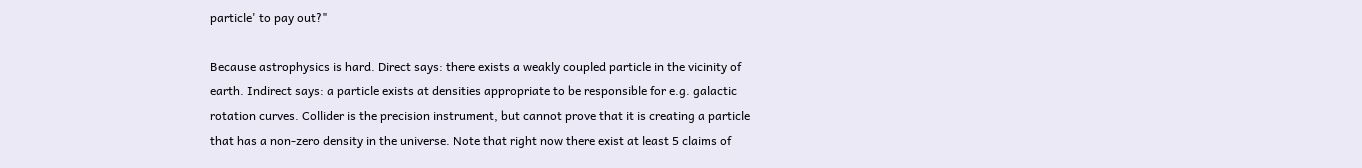particle' to pay out?"

Because astrophysics is hard. Direct says: there exists a weakly coupled particle in the vicinity of earth. Indirect says: a particle exists at densities appropriate to be responsible for e.g. galactic rotation curves. Collider is the precision instrument, but cannot prove that it is creating a particle that has a non-zero density in the universe. Note that right now there exist at least 5 claims of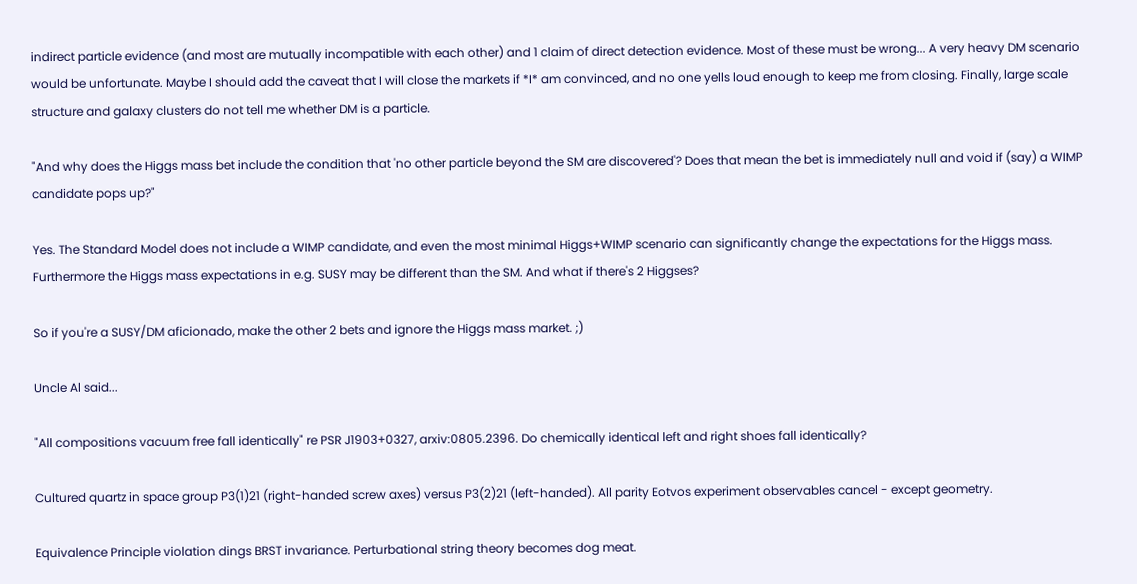indirect particle evidence (and most are mutually incompatible with each other) and 1 claim of direct detection evidence. Most of these must be wrong... A very heavy DM scenario would be unfortunate. Maybe I should add the caveat that I will close the markets if *I* am convinced, and no one yells loud enough to keep me from closing. Finally, large scale structure and galaxy clusters do not tell me whether DM is a particle.

"And why does the Higgs mass bet include the condition that 'no other particle beyond the SM are discovered'? Does that mean the bet is immediately null and void if (say) a WIMP candidate pops up?"

Yes. The Standard Model does not include a WIMP candidate, and even the most minimal Higgs+WIMP scenario can significantly change the expectations for the Higgs mass. Furthermore the Higgs mass expectations in e.g. SUSY may be different than the SM. And what if there's 2 Higgses?

So if you're a SUSY/DM aficionado, make the other 2 bets and ignore the Higgs mass market. ;)

Uncle Al said...

"All compositions vacuum free fall identically" re PSR J1903+0327, arxiv:0805.2396. Do chemically identical left and right shoes fall identically?

Cultured quartz in space group P3(1)21 (right-handed screw axes) versus P3(2)21 (left-handed). All parity Eotvos experiment observables cancel - except geometry.

Equivalence Principle violation dings BRST invariance. Perturbational string theory becomes dog meat.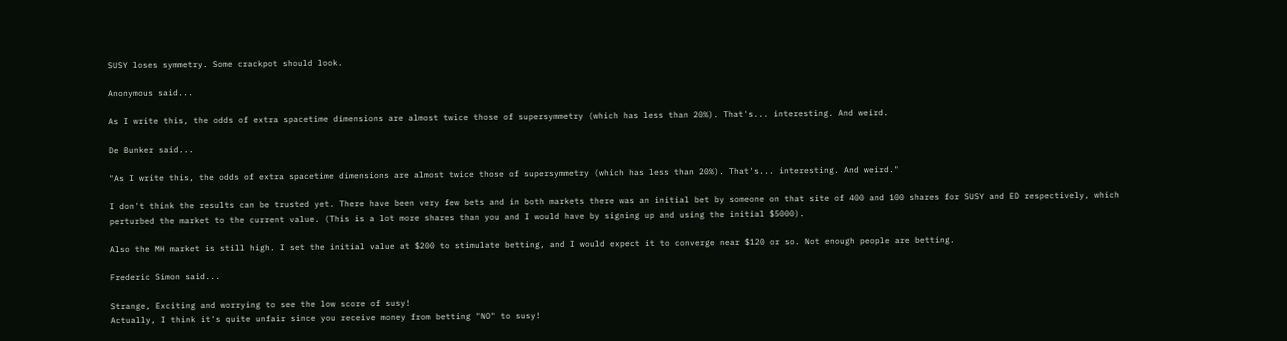SUSY loses symmetry. Some crackpot should look.

Anonymous said...

As I write this, the odds of extra spacetime dimensions are almost twice those of supersymmetry (which has less than 20%). That's... interesting. And weird.

De Bunker said...

"As I write this, the odds of extra spacetime dimensions are almost twice those of supersymmetry (which has less than 20%). That's... interesting. And weird."

I don't think the results can be trusted yet. There have been very few bets and in both markets there was an initial bet by someone on that site of 400 and 100 shares for SUSY and ED respectively, which perturbed the market to the current value. (This is a lot more shares than you and I would have by signing up and using the initial $5000).

Also the MH market is still high. I set the initial value at $200 to stimulate betting, and I would expect it to converge near $120 or so. Not enough people are betting.

Frederic Simon said...

Strange, Exciting and worrying to see the low score of susy!
Actually, I think it's quite unfair since you receive money from betting "NO" to susy!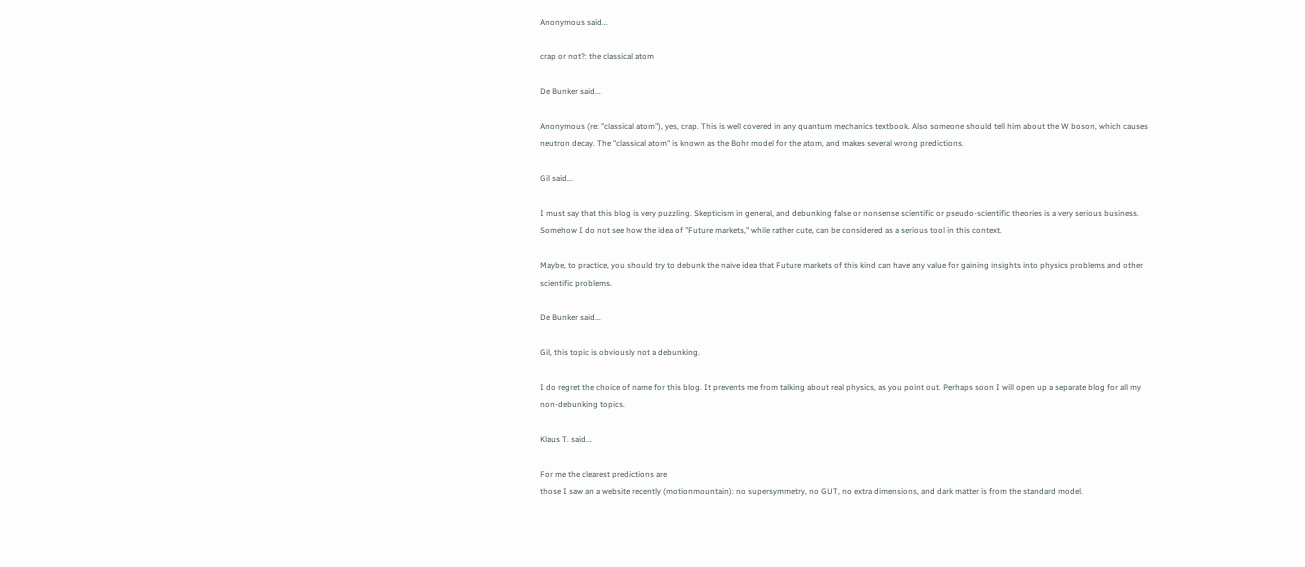Anonymous said...

crap or not?: the classical atom

De Bunker said...

Anonymous (re: "classical atom"), yes, crap. This is well covered in any quantum mechanics textbook. Also someone should tell him about the W boson, which causes neutron decay. The "classical atom" is known as the Bohr model for the atom, and makes several wrong predictions.

Gil said...

I must say that this blog is very puzzling. Skepticism in general, and debunking false or nonsense scientific or pseudo-scientific theories is a very serious business. Somehow I do not see how the idea of "Future markets," while rather cute, can be considered as a serious tool in this context.

Maybe, to practice, you should try to debunk the naive idea that Future markets of this kind can have any value for gaining insights into physics problems and other scientific problems.

De Bunker said...

Gil, this topic is obviously not a debunking.

I do regret the choice of name for this blog. It prevents me from talking about real physics, as you point out. Perhaps soon I will open up a separate blog for all my non-debunking topics.

Klaus T. said...

For me the clearest predictions are
those I saw an a website recently (motionmountain): no supersymmetry, no GUT, no extra dimensions, and dark matter is from the standard model.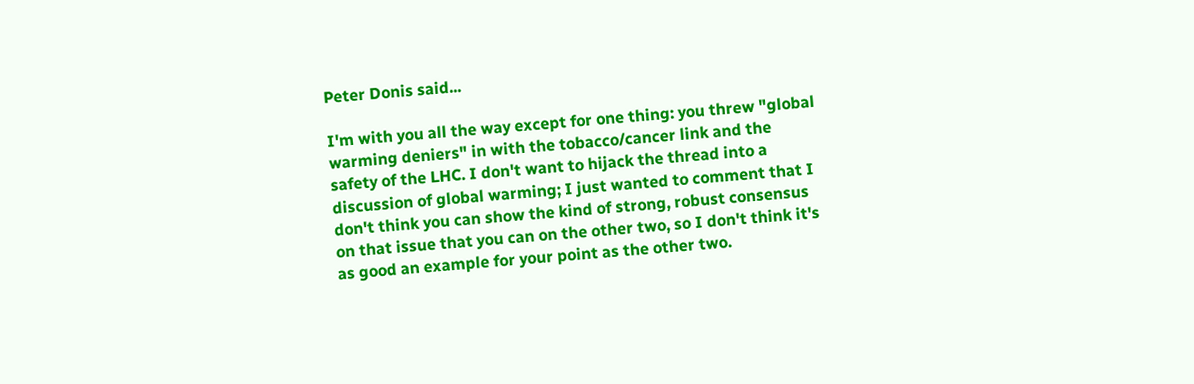Peter Donis said...

I'm with you all the way except for one thing: you threw "global warming deniers" in with the tobacco/cancer link and the safety of the LHC. I don't want to hijack the thread into a discussion of global warming; I just wanted to comment that I don't think you can show the kind of strong, robust consensus on that issue that you can on the other two, so I don't think it's as good an example for your point as the other two.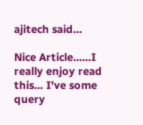ajitech said...

Nice Article......I really enjoy read this... I've some query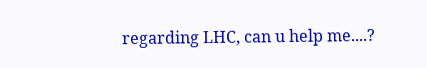regarding LHC, can u help me....?